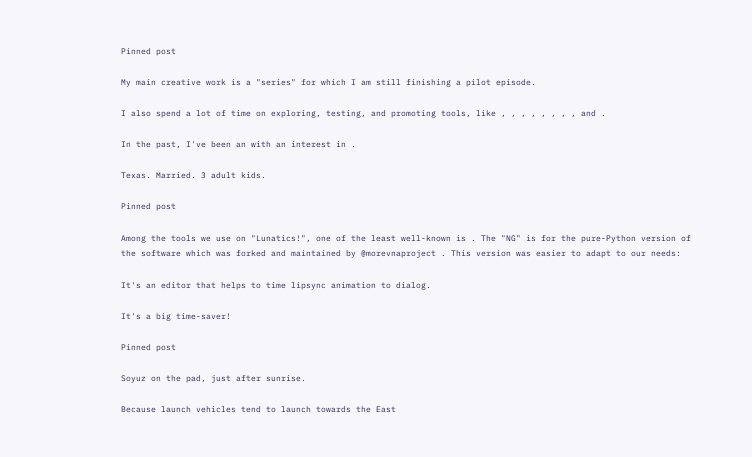Pinned post

My main creative work is a "series" for which I am still finishing a pilot episode.

I also spend a lot of time on exploring, testing, and promoting tools, like , , , , , , , , and .

In the past, I've been an with an interest in .

Texas. Married. 3 adult kids.

Pinned post

Among the tools we use on "Lunatics!", one of the least well-known is . The "NG" is for the pure-Python version of the software which was forked and maintained by @morevnaproject . This version was easier to adapt to our needs:

It's an editor that helps to time lipsync animation to dialog.

It's a big time-saver!

Pinned post

Soyuz on the pad, just after sunrise.

Because launch vehicles tend to launch towards the East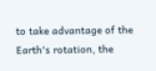to take advantage of the Earth's rotation, the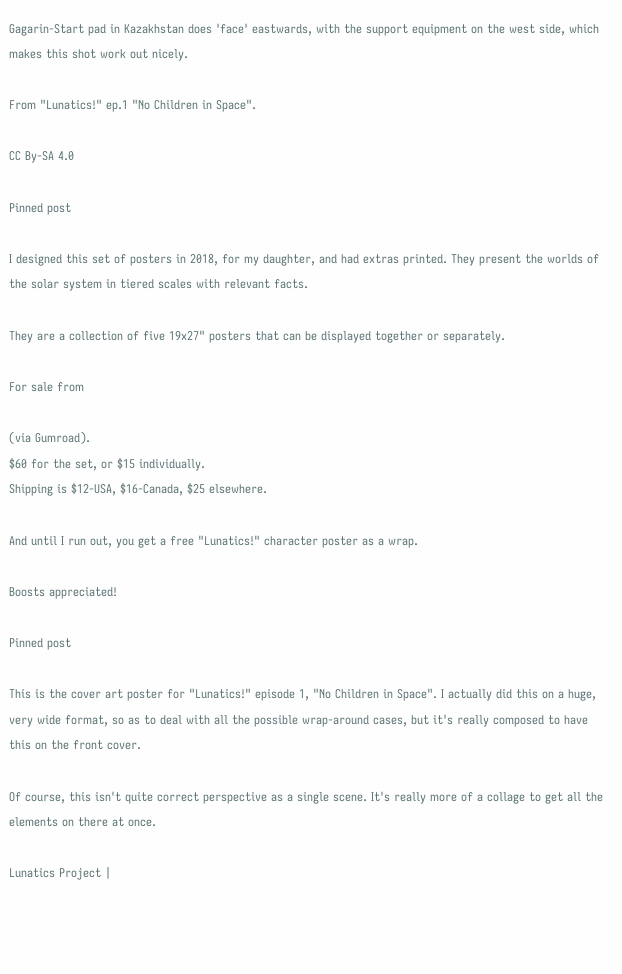Gagarin-Start pad in Kazakhstan does 'face' eastwards, with the support equipment on the west side, which makes this shot work out nicely.

From "Lunatics!" ep.1 "No Children in Space".

CC By-SA 4.0

Pinned post

I designed this set of posters in 2018, for my daughter, and had extras printed. They present the worlds of the solar system in tiered scales with relevant facts.

They are a collection of five 19x27" posters that can be displayed together or separately.

For sale from

(via Gumroad).
$60 for the set, or $15 individually.
Shipping is $12-USA, $16-Canada, $25 elsewhere.

And until I run out, you get a free "Lunatics!" character poster as a wrap.

Boosts appreciated!

Pinned post

This is the cover art poster for "Lunatics!" episode 1, "No Children in Space". I actually did this on a huge, very wide format, so as to deal with all the possible wrap-around cases, but it's really composed to have this on the front cover.

Of course, this isn't quite correct perspective as a single scene. It's really more of a collage to get all the elements on there at once.

Lunatics Project |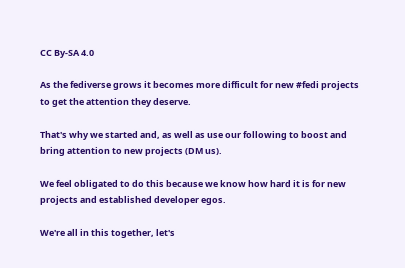CC By-SA 4.0

As the fediverse grows it becomes more difficult for new #fedi projects to get the attention they deserve.

That's why we started and, as well as use our following to boost and bring attention to new projects (DM us).

We feel obligated to do this because we know how hard it is for new projects and established developer egos.

We're all in this together, let's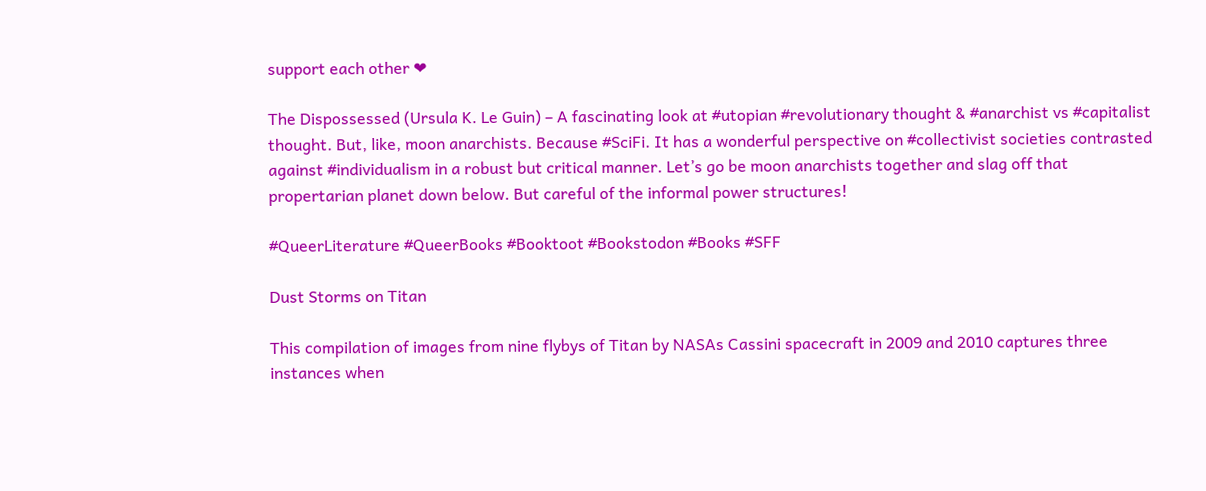support each other ❤

The Dispossessed (Ursula K. Le Guin) – A fascinating look at #utopian #revolutionary thought & #anarchist vs #capitalist thought. But, like, moon anarchists. Because #SciFi. It has a wonderful perspective on #collectivist societies contrasted against #individualism in a robust but critical manner. Let’s go be moon anarchists together and slag off that propertarian planet down below. But careful of the informal power structures!

#QueerLiterature #QueerBooks #Booktoot #Bookstodon #Books #SFF

Dust Storms on Titan

This compilation of images from nine flybys of Titan by NASAs Cassini spacecraft in 2009 and 2010 captures three instances when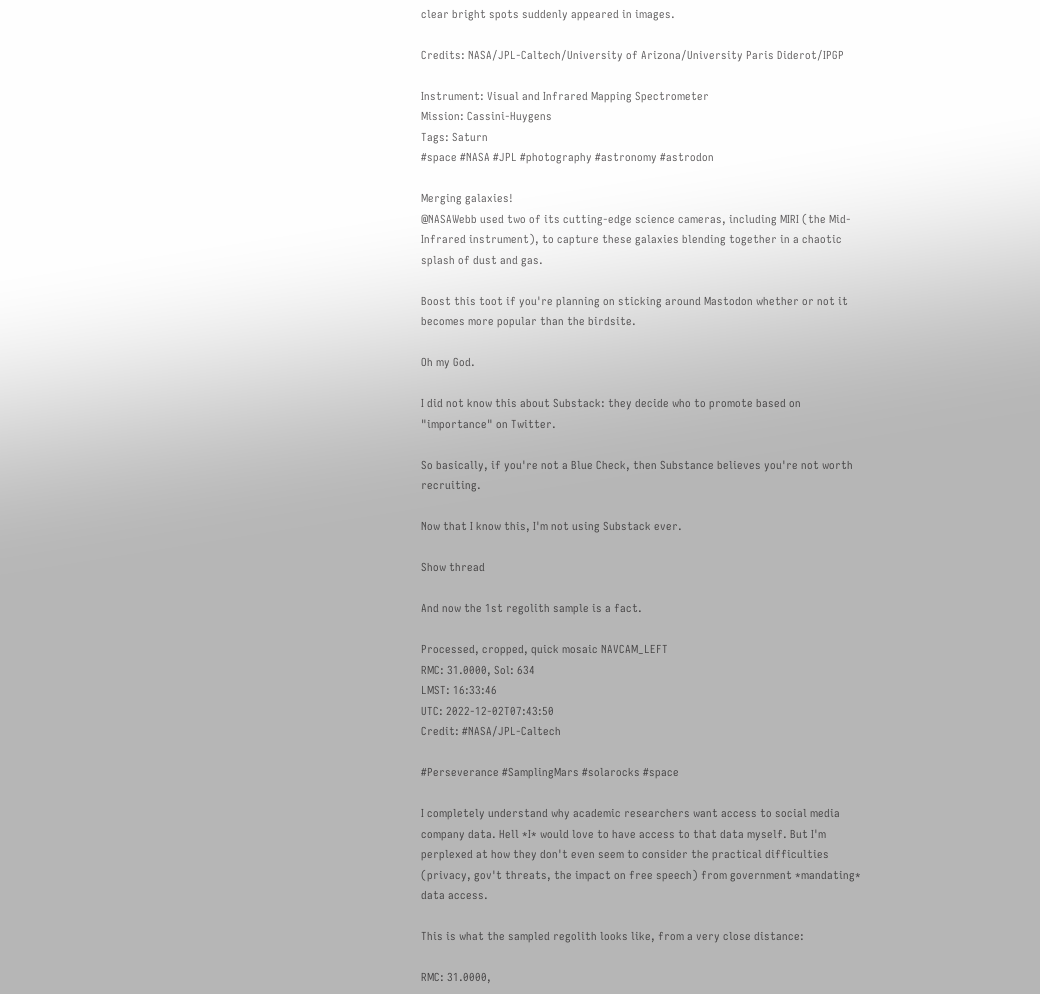clear bright spots suddenly appeared in images.

Credits: NASA/JPL-Caltech/University of Arizona/University Paris Diderot/IPGP

Instrument: Visual and Infrared Mapping Spectrometer
Mission: Cassini-Huygens
Tags: Saturn
#space #NASA #JPL #photography #astronomy #astrodon

Merging galaxies!
@NASAWebb used two of its cutting-edge science cameras, including MIRI (the Mid-Infrared instrument), to capture these galaxies blending together in a chaotic splash of dust and gas.

Boost this toot if you're planning on sticking around Mastodon whether or not it becomes more popular than the birdsite.

Oh my God.

I did not know this about Substack: they decide who to promote based on "importance" on Twitter.

So basically, if you're not a Blue Check, then Substance believes you're not worth recruiting.

Now that I know this, I'm not using Substack ever.

Show thread

And now the 1st regolith sample is a fact.

Processed, cropped, quick mosaic NAVCAM_LEFT
RMC: 31.0000, Sol: 634
LMST: 16:33:46
UTC: 2022-12-02T07:43:50
Credit: #NASA/JPL-Caltech

#Perseverance #SamplingMars #solarocks #space

I completely understand why academic researchers want access to social media company data. Hell *I* would love to have access to that data myself. But I'm perplexed at how they don't even seem to consider the practical difficulties (privacy, gov't threats, the impact on free speech) from government *mandating* data access.

This is what the sampled regolith looks like, from a very close distance:

RMC: 31.0000,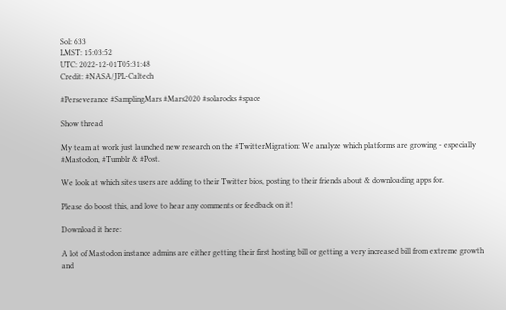Sol: 633
LMST: 15:03:52
UTC: 2022-12-01T05:31:48
Credit: #NASA/JPL-Caltech

#Perseverance #SamplingMars #Mars2020 #solarocks #space

Show thread

My team at work just launched new research on the #TwitterMigration: We analyze which platforms are growing - especially #Mastodon, #Tumblr & #Post.

We look at which sites users are adding to their Twitter bios, posting to their friends about & downloading apps for.

Please do boost this, and love to hear any comments or feedback on it!

Download it here:

A lot of Mastodon instance admins are either getting their first hosting bill or getting a very increased bill from extreme growth and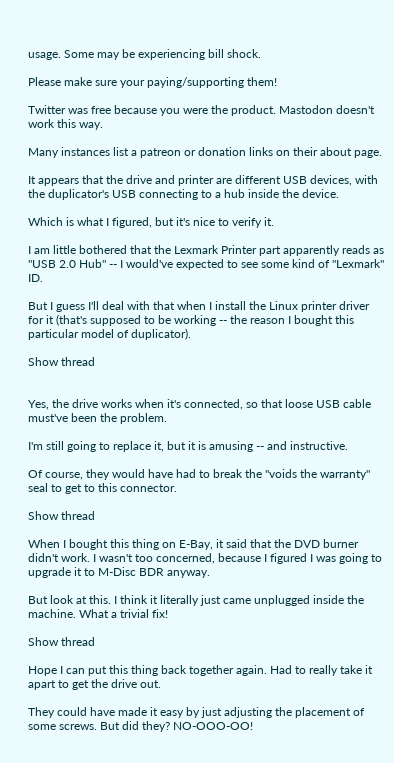usage. Some may be experiencing bill shock.

Please make sure your paying/supporting them!

Twitter was free because you were the product. Mastodon doesn't work this way.

Many instances list a patreon or donation links on their about page.

It appears that the drive and printer are different USB devices, with the duplicator's USB connecting to a hub inside the device.

Which is what I figured, but it's nice to verify it.

I am little bothered that the Lexmark Printer part apparently reads as "USB 2.0 Hub" -- I would've expected to see some kind of "Lexmark" ID.

But I guess I'll deal with that when I install the Linux printer driver for it (that's supposed to be working -- the reason I bought this particular model of duplicator).

Show thread


Yes, the drive works when it's connected, so that loose USB cable must've been the problem.

I'm still going to replace it, but it is amusing -- and instructive.

Of course, they would have had to break the "voids the warranty" seal to get to this connector.

Show thread

When I bought this thing on E-Bay, it said that the DVD burner didn't work. I wasn't too concerned, because I figured I was going to upgrade it to M-Disc BDR anyway.

But look at this. I think it literally just came unplugged inside the machine. What a trivial fix!

Show thread

Hope I can put this thing back together again. Had to really take it apart to get the drive out.

They could have made it easy by just adjusting the placement of some screws. But did they? NO-OOO-OO!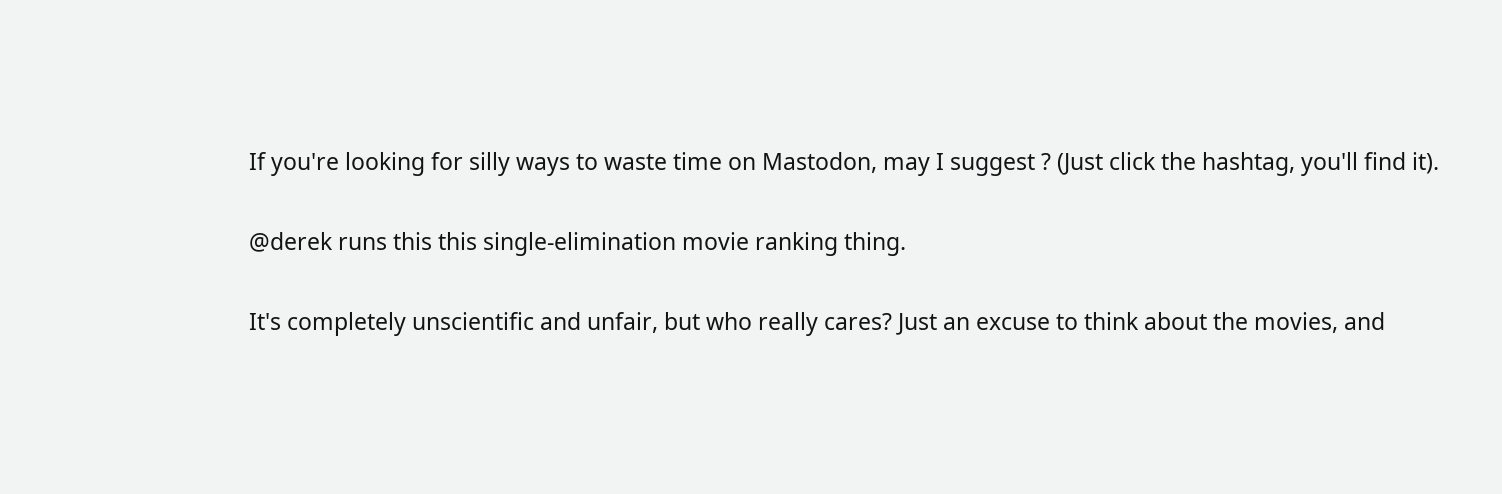If you're looking for silly ways to waste time on Mastodon, may I suggest ? (Just click the hashtag, you'll find it).

@derek runs this this single-elimination movie ranking thing.

It's completely unscientific and unfair, but who really cares? Just an excuse to think about the movies, and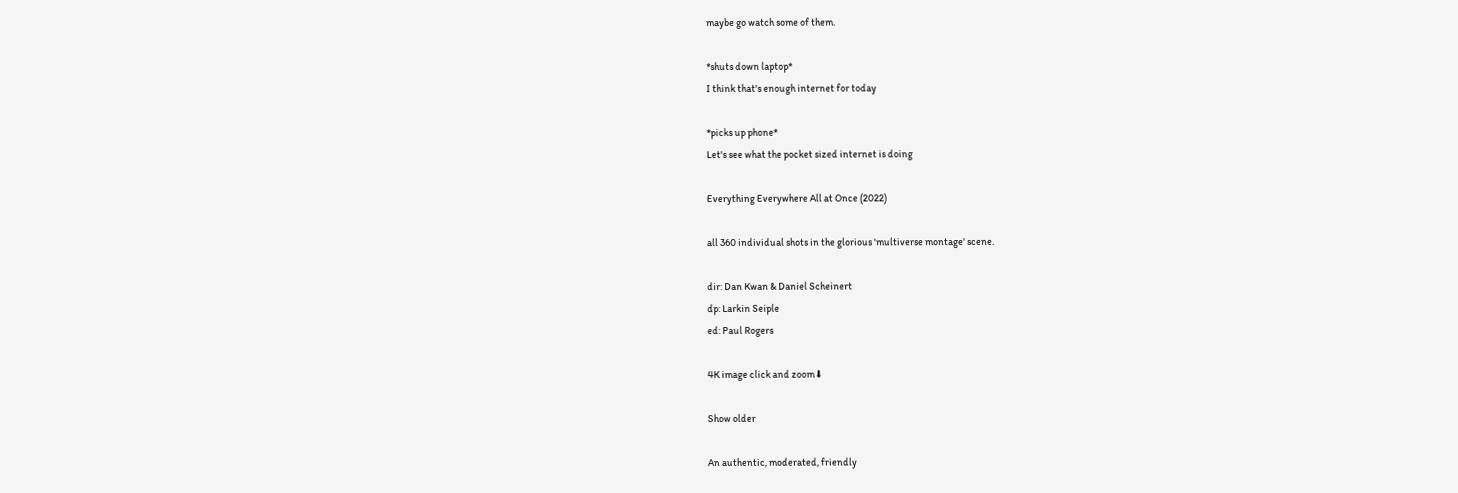maybe go watch some of them.

*shuts down laptop*
I think that's enough internet for today

*picks up phone*
Let's see what the pocket sized internet is doing

Everything Everywhere All at Once (2022)

all 360 individual shots in the glorious 'multiverse montage' scene.

dir: Dan Kwan & Daniel Scheinert
dp: Larkin Seiple
ed: Paul Rogers

4K image click and zoom⬇

Show older

An authentic, moderated, friendly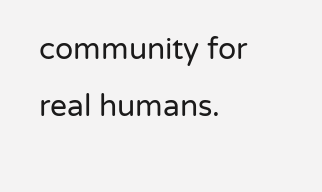community for real humans.